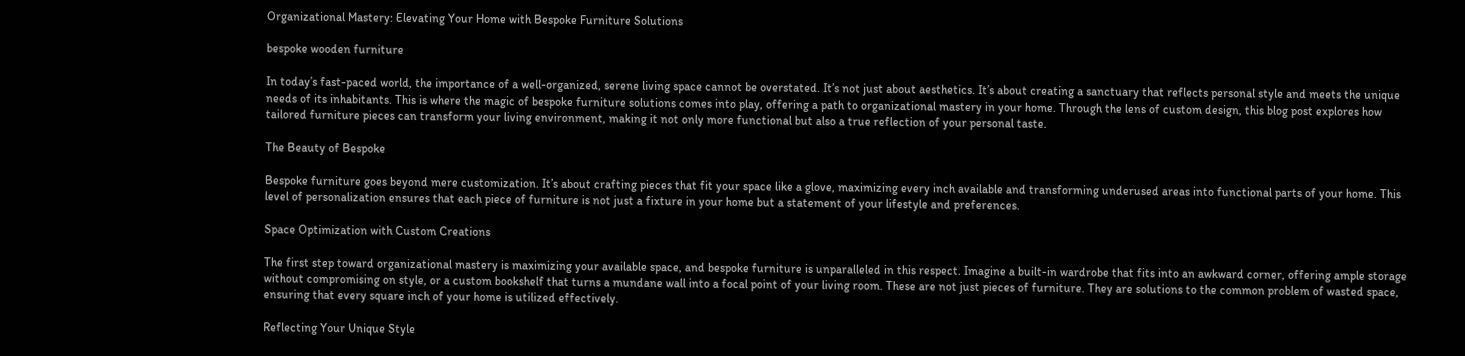Organizational Mastery: Elevating Your Home with Bespoke Furniture Solutions

bespoke wooden furniture

In today’s fast-paced world, the importance of a well-organized, serene living space cannot be overstated. It’s not just about aesthetics. It’s about creating a sanctuary that reflects personal style and meets the unique needs of its inhabitants. This is where the magic of bespoke furniture solutions comes into play, offering a path to organizational mastery in your home. Through the lens of custom design, this blog post explores how tailored furniture pieces can transform your living environment, making it not only more functional but also a true reflection of your personal taste.

The Beauty of Bespoke

Bespoke furniture goes beyond mere customization. It’s about crafting pieces that fit your space like a glove, maximizing every inch available and transforming underused areas into functional parts of your home. This level of personalization ensures that each piece of furniture is not just a fixture in your home but a statement of your lifestyle and preferences.

Space Optimization with Custom Creations

The first step toward organizational mastery is maximizing your available space, and bespoke furniture is unparalleled in this respect. Imagine a built-in wardrobe that fits into an awkward corner, offering ample storage without compromising on style, or a custom bookshelf that turns a mundane wall into a focal point of your living room. These are not just pieces of furniture. They are solutions to the common problem of wasted space, ensuring that every square inch of your home is utilized effectively.

Reflecting Your Unique Style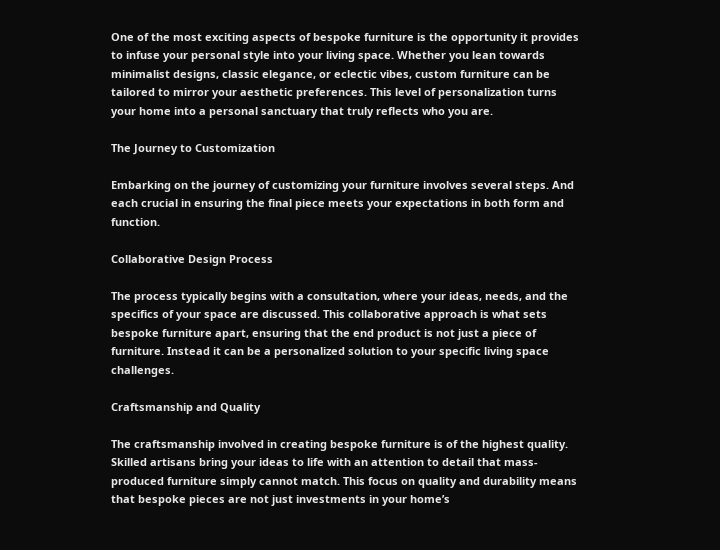One of the most exciting aspects of bespoke furniture is the opportunity it provides to infuse your personal style into your living space. Whether you lean towards minimalist designs, classic elegance, or eclectic vibes, custom furniture can be tailored to mirror your aesthetic preferences. This level of personalization turns your home into a personal sanctuary that truly reflects who you are.

The Journey to Customization

Embarking on the journey of customizing your furniture involves several steps. And each crucial in ensuring the final piece meets your expectations in both form and function.

Collaborative Design Process

The process typically begins with a consultation, where your ideas, needs, and the specifics of your space are discussed. This collaborative approach is what sets bespoke furniture apart, ensuring that the end product is not just a piece of furniture. Instead it can be a personalized solution to your specific living space challenges.

Craftsmanship and Quality

The craftsmanship involved in creating bespoke furniture is of the highest quality. Skilled artisans bring your ideas to life with an attention to detail that mass-produced furniture simply cannot match. This focus on quality and durability means that bespoke pieces are not just investments in your home’s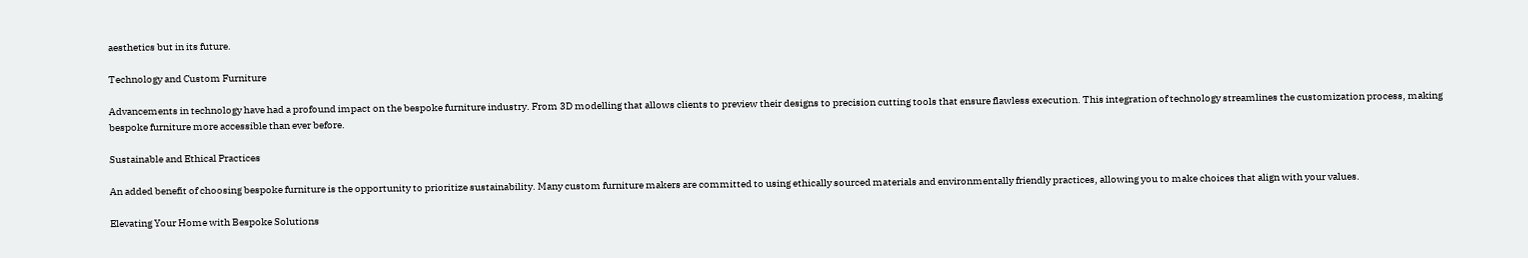aesthetics but in its future.

Technology and Custom Furniture

Advancements in technology have had a profound impact on the bespoke furniture industry. From 3D modelling that allows clients to preview their designs to precision cutting tools that ensure flawless execution. This integration of technology streamlines the customization process, making bespoke furniture more accessible than ever before.

Sustainable and Ethical Practices

An added benefit of choosing bespoke furniture is the opportunity to prioritize sustainability. Many custom furniture makers are committed to using ethically sourced materials and environmentally friendly practices, allowing you to make choices that align with your values.

Elevating Your Home with Bespoke Solutions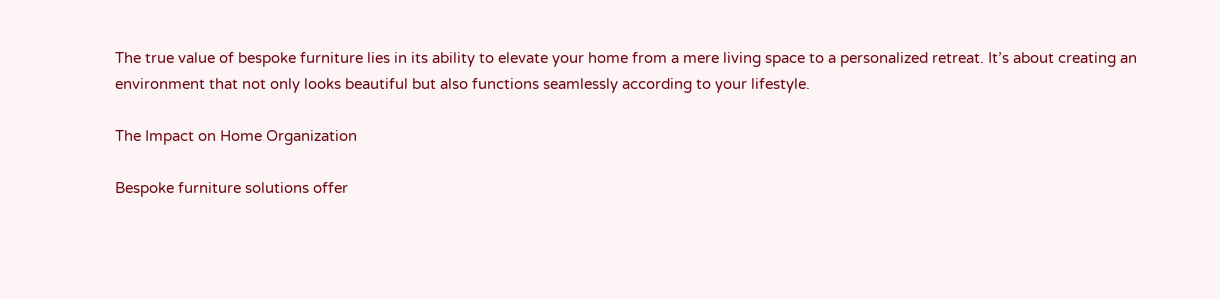The true value of bespoke furniture lies in its ability to elevate your home from a mere living space to a personalized retreat. It’s about creating an environment that not only looks beautiful but also functions seamlessly according to your lifestyle.

The Impact on Home Organization

Bespoke furniture solutions offer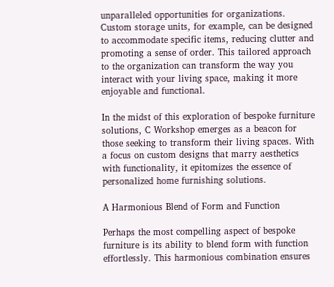unparalleled opportunities for organizations. Custom storage units, for example, can be designed to accommodate specific items, reducing clutter and promoting a sense of order. This tailored approach to the organization can transform the way you interact with your living space, making it more enjoyable and functional.

In the midst of this exploration of bespoke furniture solutions, C Workshop emerges as a beacon for those seeking to transform their living spaces. With a focus on custom designs that marry aesthetics with functionality, it epitomizes the essence of personalized home furnishing solutions.

A Harmonious Blend of Form and Function

Perhaps the most compelling aspect of bespoke furniture is its ability to blend form with function effortlessly. This harmonious combination ensures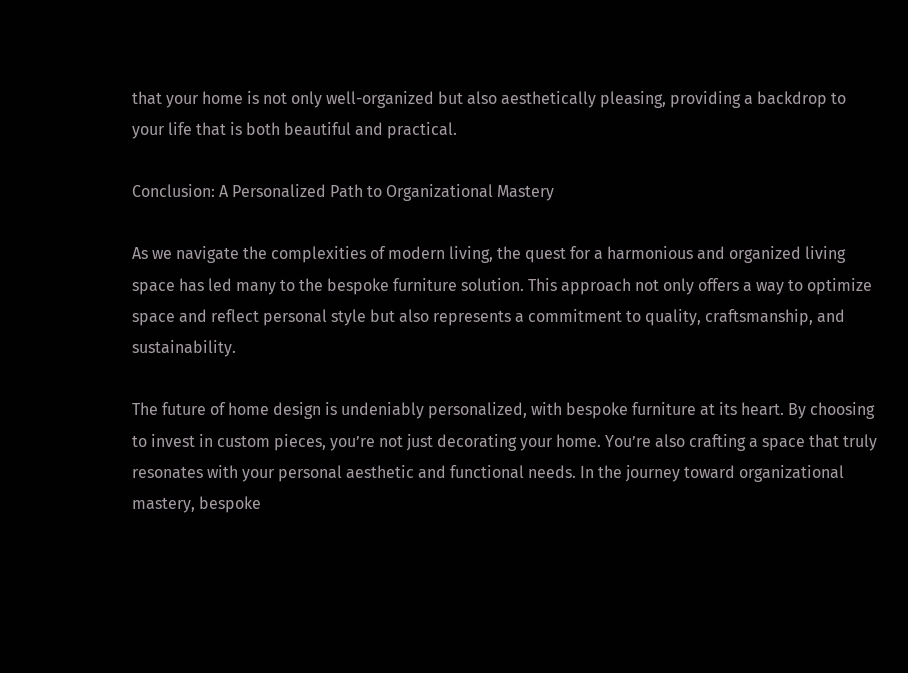that your home is not only well-organized but also aesthetically pleasing, providing a backdrop to your life that is both beautiful and practical.

Conclusion: A Personalized Path to Organizational Mastery

As we navigate the complexities of modern living, the quest for a harmonious and organized living space has led many to the bespoke furniture solution. This approach not only offers a way to optimize space and reflect personal style but also represents a commitment to quality, craftsmanship, and sustainability.

The future of home design is undeniably personalized, with bespoke furniture at its heart. By choosing to invest in custom pieces, you’re not just decorating your home. You’re also crafting a space that truly resonates with your personal aesthetic and functional needs. In the journey toward organizational mastery, bespoke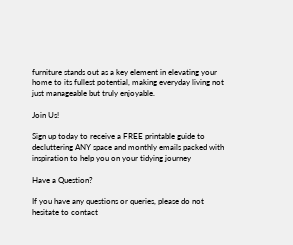furniture stands out as a key element in elevating your home to its fullest potential, making everyday living not just manageable but truly enjoyable.

Join Us!

Sign up today to receive a FREE printable guide to decluttering ANY space and monthly emails packed with inspiration to help you on your tidying journey

Have a Question?

If you have any questions or queries, please do not hesitate to contact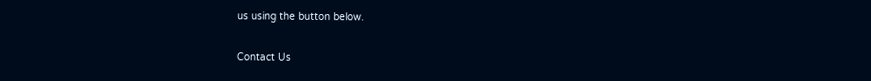us using the button below.

Contact Us